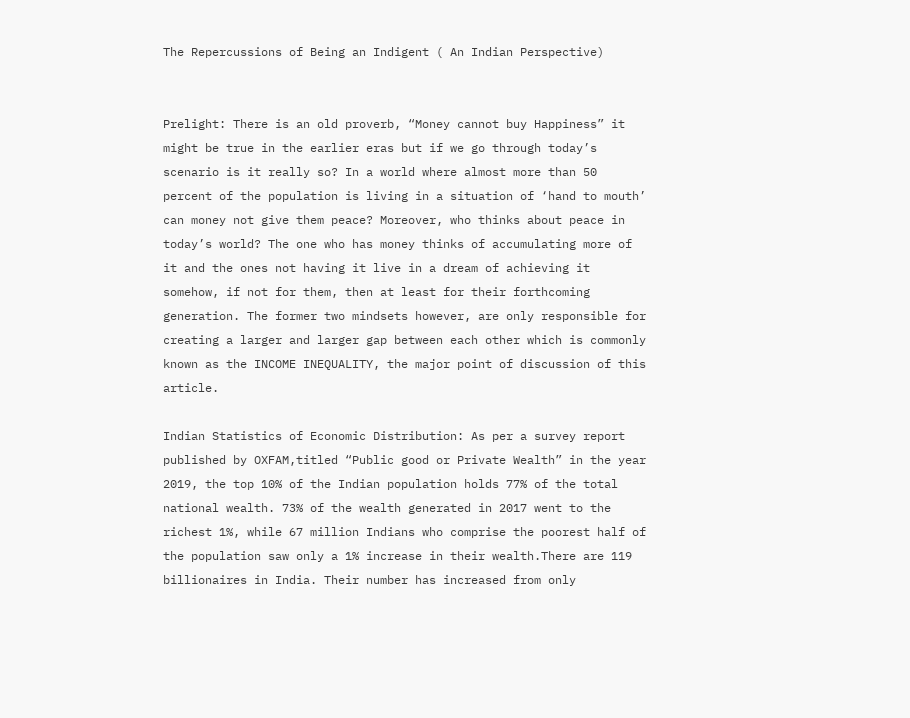The Repercussions of Being an Indigent ( An Indian Perspective)


Prelight: There is an old proverb, “Money cannot buy Happiness” it might be true in the earlier eras but if we go through today’s scenario is it really so? In a world where almost more than 50 percent of the population is living in a situation of ‘hand to mouth’ can money not give them peace? Moreover, who thinks about peace in today’s world? The one who has money thinks of accumulating more of it and the ones not having it live in a dream of achieving it somehow, if not for them, then at least for their forthcoming generation. The former two mindsets however, are only responsible for creating a larger and larger gap between each other which is commonly known as the INCOME INEQUALITY, the major point of discussion of this article.

Indian Statistics of Economic Distribution: As per a survey report published by OXFAM,titled “Public good or Private Wealth” in the year 2019, the top 10% of the Indian population holds 77% of the total national wealth. 73% of the wealth generated in 2017 went to the richest 1%, while 67 million Indians who comprise the poorest half of the population saw only a 1% increase in their wealth.There are 119 billionaires in India. Their number has increased from only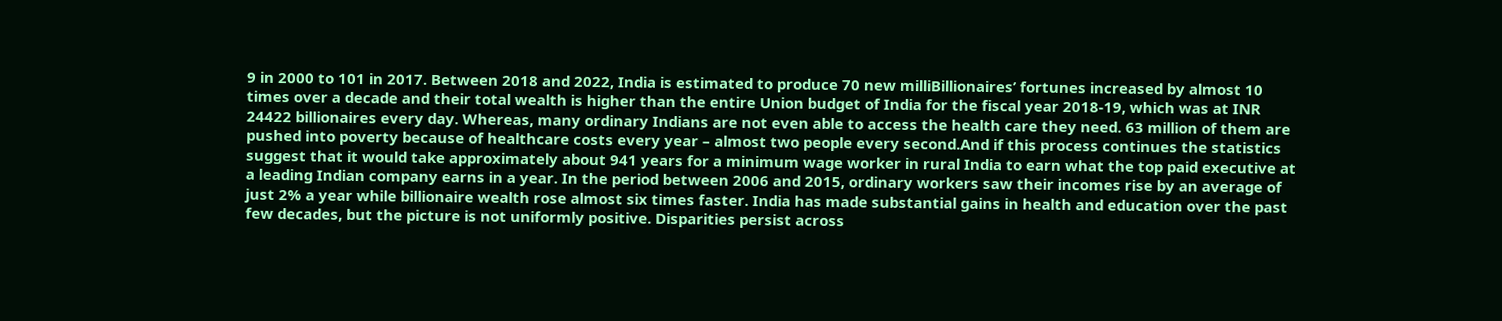9 in 2000 to 101 in 2017. Between 2018 and 2022, India is estimated to produce 70 new milliBillionaires’ fortunes increased by almost 10 times over a decade and their total wealth is higher than the entire Union budget of India for the fiscal year 2018-19, which was at INR 24422 billionaires every day. Whereas, many ordinary Indians are not even able to access the health care they need. 63 million of them are pushed into poverty because of healthcare costs every year – almost two people every second.And if this process continues the statistics suggest that it would take approximately about 941 years for a minimum wage worker in rural India to earn what the top paid executive at a leading Indian company earns in a year. In the period between 2006 and 2015, ordinary workers saw their incomes rise by an average of just 2% a year while billionaire wealth rose almost six times faster. India has made substantial gains in health and education over the past few decades, but the picture is not uniformly positive. Disparities persist across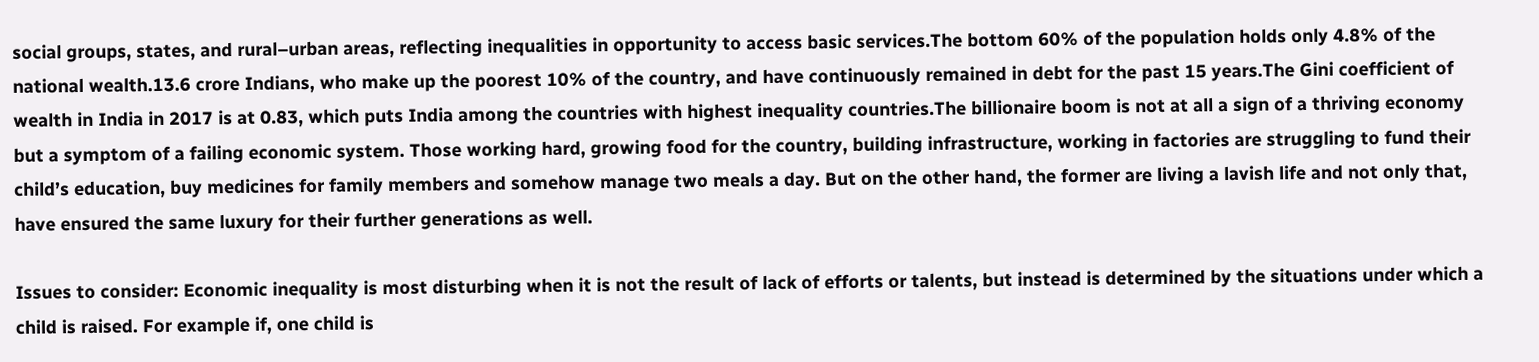social groups, states, and rural–urban areas, reflecting inequalities in opportunity to access basic services.The bottom 60% of the population holds only 4.8% of the national wealth.13.6 crore Indians, who make up the poorest 10% of the country, and have continuously remained in debt for the past 15 years.The Gini coefficient of wealth in India in 2017 is at 0.83, which puts India among the countries with highest inequality countries.The billionaire boom is not at all a sign of a thriving economy but a symptom of a failing economic system. Those working hard, growing food for the country, building infrastructure, working in factories are struggling to fund their child’s education, buy medicines for family members and somehow manage two meals a day. But on the other hand, the former are living a lavish life and not only that, have ensured the same luxury for their further generations as well.

Issues to consider: Economic inequality is most disturbing when it is not the result of lack of efforts or talents, but instead is determined by the situations under which a child is raised. For example if, one child is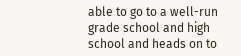able to go to a well-run grade school and high school and heads on to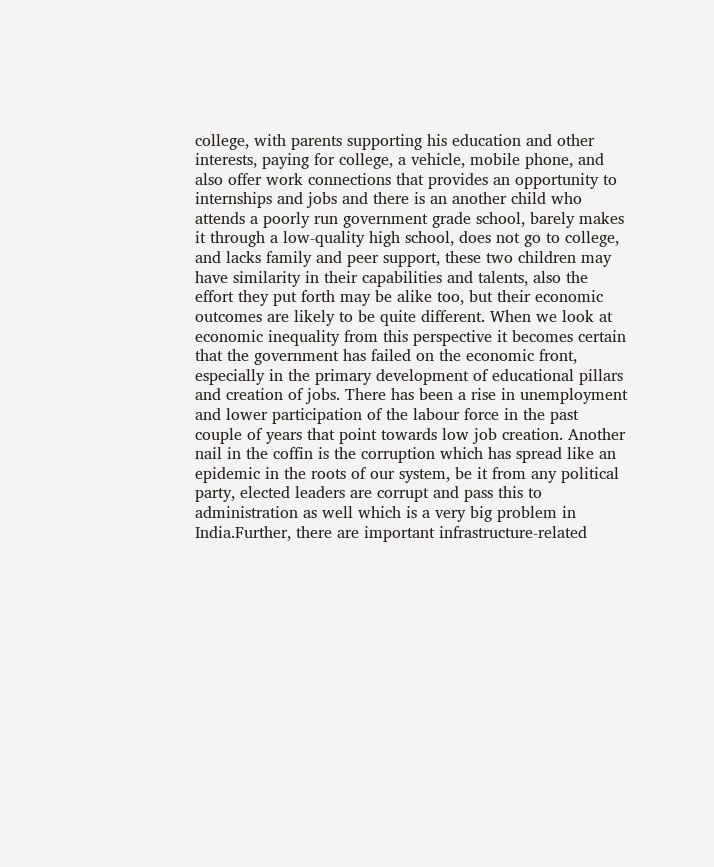college, with parents supporting his education and other interests, paying for college, a vehicle, mobile phone, and also offer work connections that provides an opportunity to internships and jobs and there is an another child who attends a poorly run government grade school, barely makes it through a low-quality high school, does not go to college, and lacks family and peer support, these two children may have similarity in their capabilities and talents, also the effort they put forth may be alike too, but their economic outcomes are likely to be quite different. When we look at economic inequality from this perspective it becomes certain that the government has failed on the economic front, especially in the primary development of educational pillars and creation of jobs. There has been a rise in unemployment and lower participation of the labour force in the past couple of years that point towards low job creation. Another nail in the coffin is the corruption which has spread like an epidemic in the roots of our system, be it from any political party, elected leaders are corrupt and pass this to administration as well which is a very big problem in India.Further, there are important infrastructure-related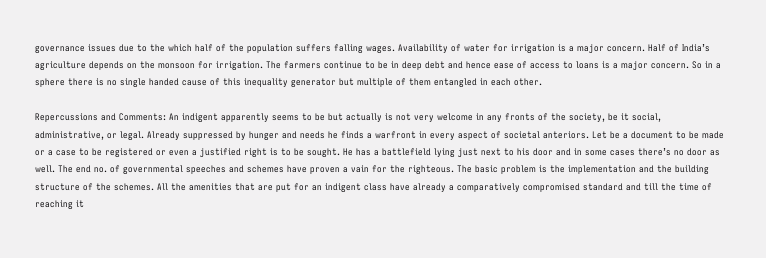governance issues due to the which half of the population suffers falling wages. Availability of water for irrigation is a major concern. Half of India’s agriculture depends on the monsoon for irrigation. The farmers continue to be in deep debt and hence ease of access to loans is a major concern. So in a sphere there is no single handed cause of this inequality generator but multiple of them entangled in each other.

Repercussions and Comments: An indigent apparently seems to be but actually is not very welcome in any fronts of the society, be it social, administrative, or legal. Already suppressed by hunger and needs he finds a warfront in every aspect of societal anteriors. Let be a document to be made or a case to be registered or even a justified right is to be sought. He has a battlefield lying just next to his door and in some cases there’s no door as well. The end no. of governmental speeches and schemes have proven a vain for the righteous. The basic problem is the implementation and the building structure of the schemes. All the amenities that are put for an indigent class have already a comparatively compromised standard and till the time of reaching it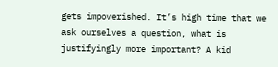gets impoverished. It’s high time that we ask ourselves a question, what is justifyingly more important? A kid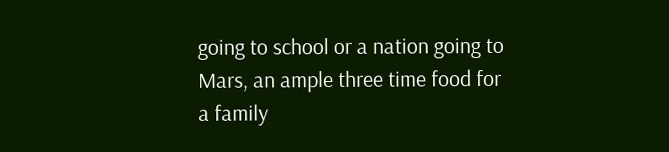going to school or a nation going to Mars, an ample three time food for a family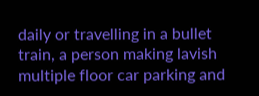daily or travelling in a bullet train, a person making lavish multiple floor car parking and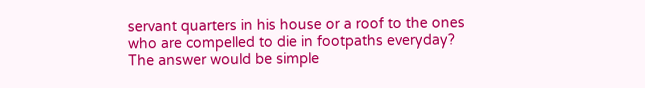servant quarters in his house or a roof to the ones who are compelled to die in footpaths everyday? The answer would be simple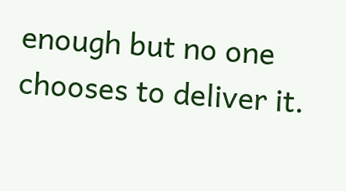enough but no one chooses to deliver it.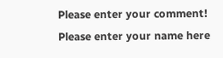Please enter your comment!
Please enter your name here